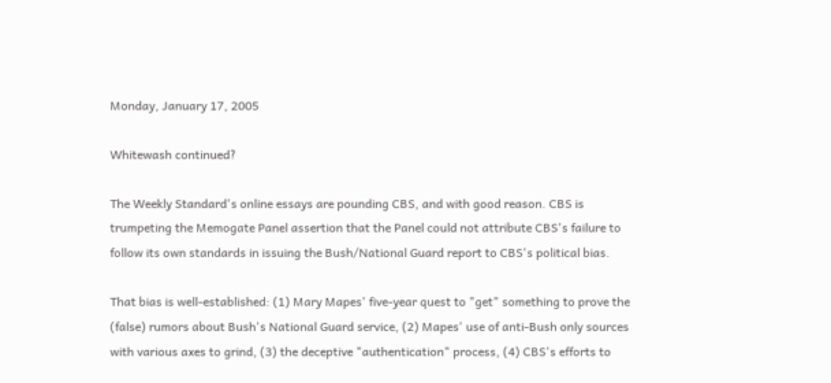Monday, January 17, 2005

Whitewash continued?

The Weekly Standard's online essays are pounding CBS, and with good reason. CBS is trumpeting the Memogate Panel assertion that the Panel could not attribute CBS's failure to follow its own standards in issuing the Bush/National Guard report to CBS's political bias.

That bias is well-established: (1) Mary Mapes' five-year quest to "get" something to prove the (false) rumors about Bush's National Guard service, (2) Mapes' use of anti-Bush only sources with various axes to grind, (3) the deceptive "authentication" process, (4) CBS's efforts to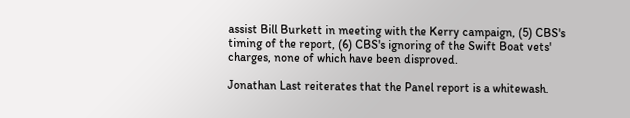assist Bill Burkett in meeting with the Kerry campaign, (5) CBS's timing of the report, (6) CBS's ignoring of the Swift Boat vets' charges, none of which have been disproved.

Jonathan Last reiterates that the Panel report is a whitewash.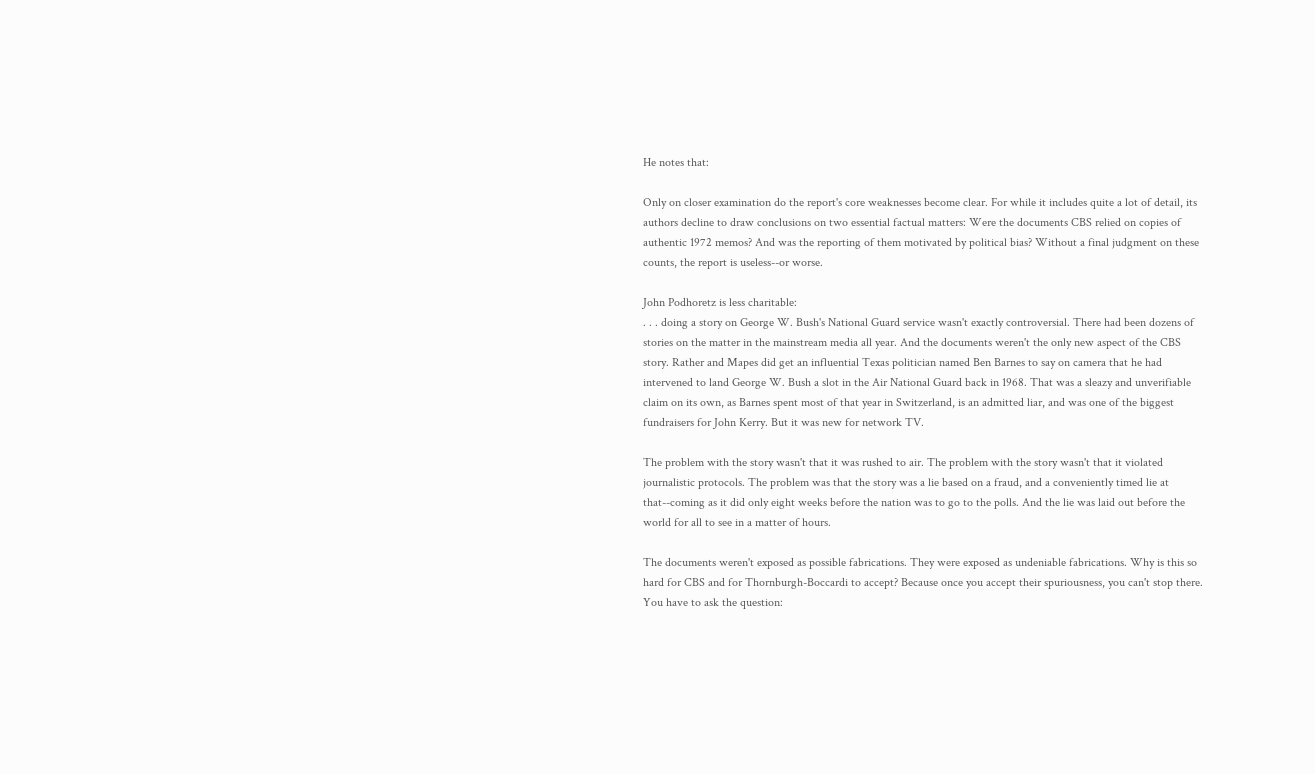He notes that:

Only on closer examination do the report's core weaknesses become clear. For while it includes quite a lot of detail, its authors decline to draw conclusions on two essential factual matters: Were the documents CBS relied on copies of authentic 1972 memos? And was the reporting of them motivated by political bias? Without a final judgment on these counts, the report is useless--or worse.

John Podhoretz is less charitable:
. . . doing a story on George W. Bush's National Guard service wasn't exactly controversial. There had been dozens of stories on the matter in the mainstream media all year. And the documents weren't the only new aspect of the CBS story. Rather and Mapes did get an influential Texas politician named Ben Barnes to say on camera that he had intervened to land George W. Bush a slot in the Air National Guard back in 1968. That was a sleazy and unverifiable claim on its own, as Barnes spent most of that year in Switzerland, is an admitted liar, and was one of the biggest fundraisers for John Kerry. But it was new for network TV.

The problem with the story wasn't that it was rushed to air. The problem with the story wasn't that it violated journalistic protocols. The problem was that the story was a lie based on a fraud, and a conveniently timed lie at that--coming as it did only eight weeks before the nation was to go to the polls. And the lie was laid out before the world for all to see in a matter of hours.

The documents weren't exposed as possible fabrications. They were exposed as undeniable fabrications. Why is this so hard for CBS and for Thornburgh-Boccardi to accept? Because once you accept their spuriousness, you can't stop there. You have to ask the question: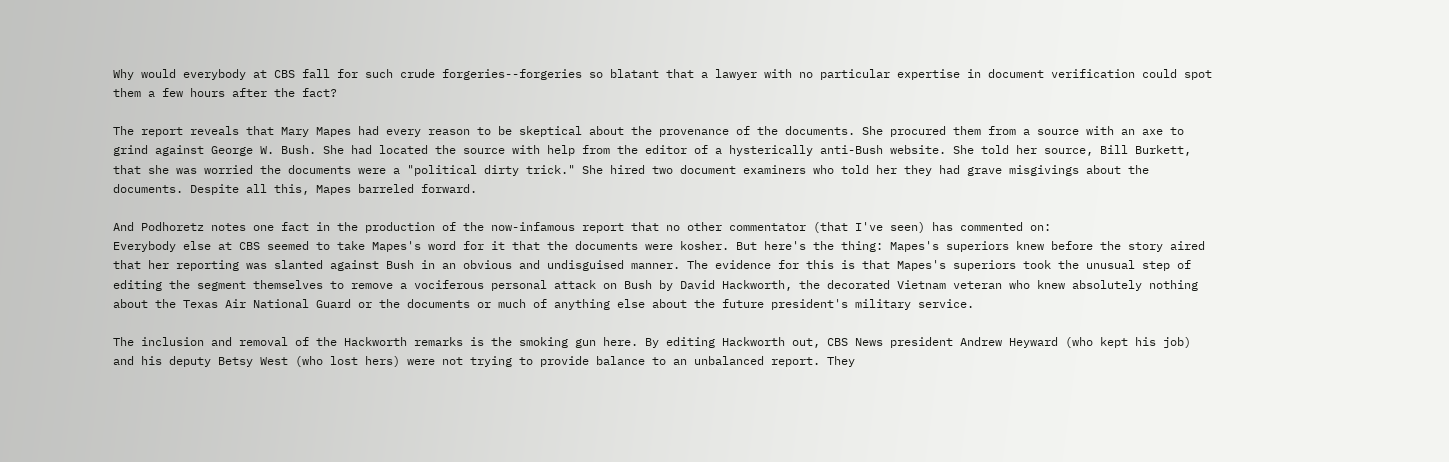Why would everybody at CBS fall for such crude forgeries--forgeries so blatant that a lawyer with no particular expertise in document verification could spot them a few hours after the fact?

The report reveals that Mary Mapes had every reason to be skeptical about the provenance of the documents. She procured them from a source with an axe to grind against George W. Bush. She had located the source with help from the editor of a hysterically anti-Bush website. She told her source, Bill Burkett, that she was worried the documents were a "political dirty trick." She hired two document examiners who told her they had grave misgivings about the documents. Despite all this, Mapes barreled forward.

And Podhoretz notes one fact in the production of the now-infamous report that no other commentator (that I've seen) has commented on:
Everybody else at CBS seemed to take Mapes's word for it that the documents were kosher. But here's the thing: Mapes's superiors knew before the story aired that her reporting was slanted against Bush in an obvious and undisguised manner. The evidence for this is that Mapes's superiors took the unusual step of editing the segment themselves to remove a vociferous personal attack on Bush by David Hackworth, the decorated Vietnam veteran who knew absolutely nothing about the Texas Air National Guard or the documents or much of anything else about the future president's military service.

The inclusion and removal of the Hackworth remarks is the smoking gun here. By editing Hackworth out, CBS News president Andrew Heyward (who kept his job) and his deputy Betsy West (who lost hers) were not trying to provide balance to an unbalanced report. They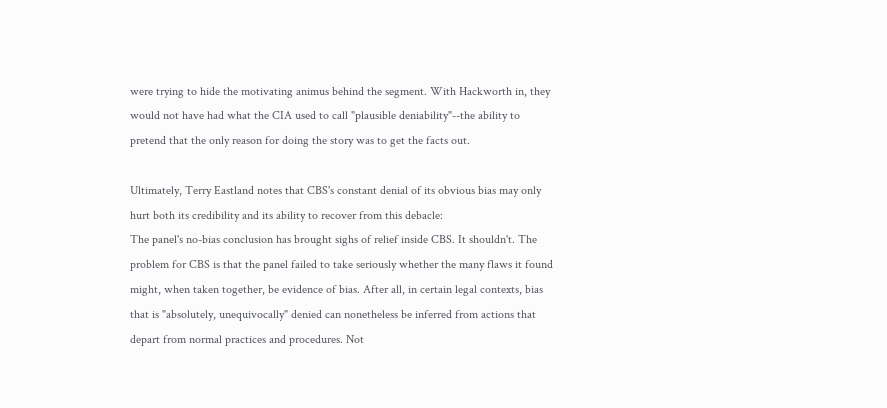were trying to hide the motivating animus behind the segment. With Hackworth in, they would not have had what the CIA used to call "plausible deniability"--the ability to pretend that the only reason for doing the story was to get the facts out.

Ultimately, Terry Eastland notes that CBS's constant denial of its obvious bias may only hurt both its credibility and its ability to recover from this debacle:
The panel's no-bias conclusion has brought sighs of relief inside CBS. It shouldn't. The problem for CBS is that the panel failed to take seriously whether the many flaws it found might, when taken together, be evidence of bias. After all, in certain legal contexts, bias that is "absolutely, unequivocally" denied can nonetheless be inferred from actions that depart from normal practices and procedures. Not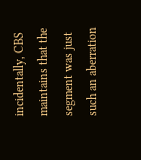incidentally, CBS maintains that the segment was just such an aberration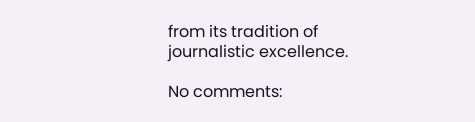from its tradition of journalistic excellence.

No comments: